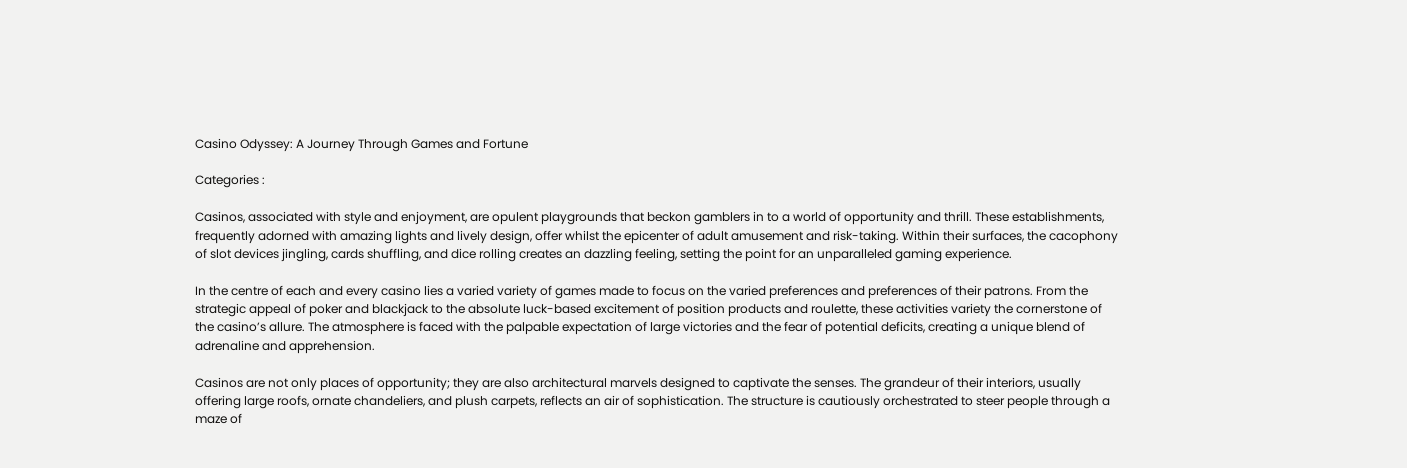Casino Odyssey: A Journey Through Games and Fortune

Categories :

Casinos, associated with style and enjoyment, are opulent playgrounds that beckon gamblers in to a world of opportunity and thrill. These establishments, frequently adorned with amazing lights and lively design, offer whilst the epicenter of adult amusement and risk-taking. Within their surfaces, the cacophony of slot devices jingling, cards shuffling, and dice rolling creates an dazzling feeling, setting the point for an unparalleled gaming experience.

In the centre of each and every casino lies a varied variety of games made to focus on the varied preferences and preferences of their patrons. From the strategic appeal of poker and blackjack to the absolute luck-based excitement of position products and roulette, these activities variety the cornerstone of the casino’s allure. The atmosphere is faced with the palpable expectation of large victories and the fear of potential deficits, creating a unique blend of adrenaline and apprehension.

Casinos are not only places of opportunity; they are also architectural marvels designed to captivate the senses. The grandeur of their interiors, usually offering large roofs, ornate chandeliers, and plush carpets, reflects an air of sophistication. The structure is cautiously orchestrated to steer people through a maze of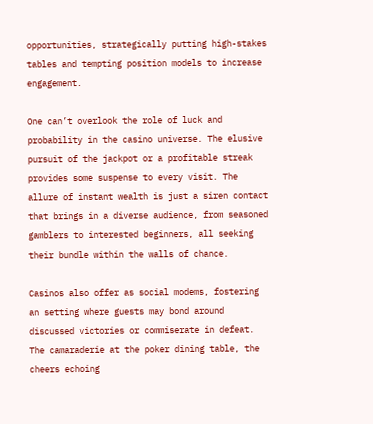opportunities, strategically putting high-stakes tables and tempting position models to increase engagement.

One can’t overlook the role of luck and probability in the casino universe. The elusive pursuit of the jackpot or a profitable streak provides some suspense to every visit. The allure of instant wealth is just a siren contact that brings in a diverse audience, from seasoned gamblers to interested beginners, all seeking their bundle within the walls of chance.

Casinos also offer as social modems, fostering an setting where guests may bond around discussed victories or commiserate in defeat. The camaraderie at the poker dining table, the cheers echoing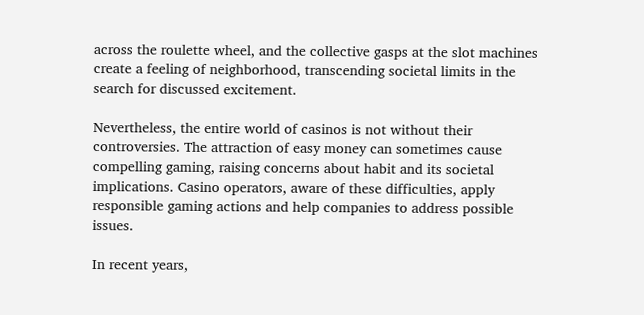across the roulette wheel, and the collective gasps at the slot machines create a feeling of neighborhood, transcending societal limits in the search for discussed excitement.

Nevertheless, the entire world of casinos is not without their controversies. The attraction of easy money can sometimes cause compelling gaming, raising concerns about habit and its societal implications. Casino operators, aware of these difficulties, apply responsible gaming actions and help companies to address possible issues.

In recent years,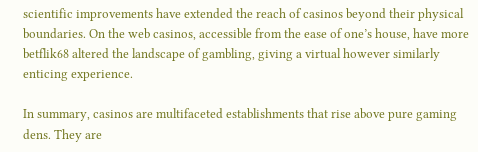scientific improvements have extended the reach of casinos beyond their physical boundaries. On the web casinos, accessible from the ease of one’s house, have more betflik68 altered the landscape of gambling, giving a virtual however similarly enticing experience.

In summary, casinos are multifaceted establishments that rise above pure gaming dens. They are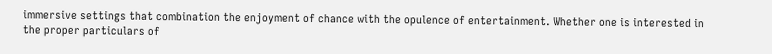immersive settings that combination the enjoyment of chance with the opulence of entertainment. Whether one is interested in the proper particulars of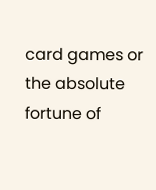card games or the absolute fortune of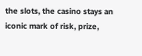the slots, the casino stays an iconic mark of risk, prize,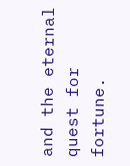and the eternal quest for fortune.